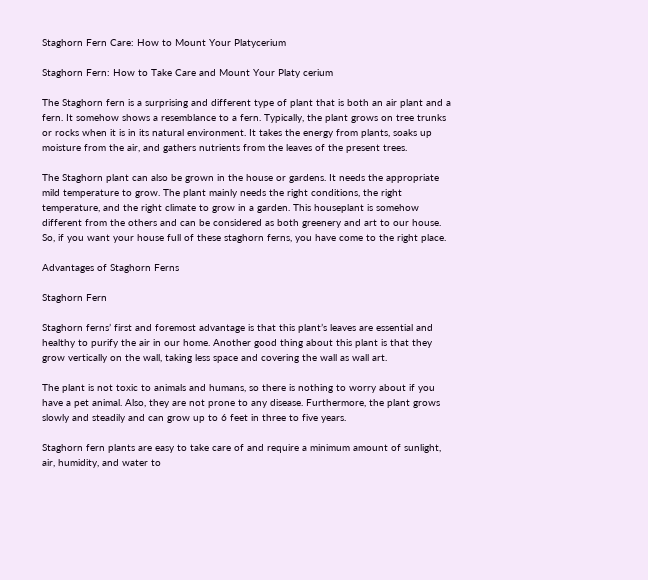Staghorn Fern Care: How to Mount Your Platycerium

Staghorn Fern: How to Take Care and Mount Your Platy cerium

The Staghorn fern is a surprising and different type of plant that is both an air plant and a fern. It somehow shows a resemblance to a fern. Typically, the plant grows on tree trunks or rocks when it is in its natural environment. It takes the energy from plants, soaks up moisture from the air, and gathers nutrients from the leaves of the present trees.

The Staghorn plant can also be grown in the house or gardens. It needs the appropriate mild temperature to grow. The plant mainly needs the right conditions, the right temperature, and the right climate to grow in a garden. This houseplant is somehow different from the others and can be considered as both greenery and art to our house. So, if you want your house full of these staghorn ferns, you have come to the right place.

Advantages of Staghorn Ferns

Staghorn Fern

Staghorn ferns’ first and foremost advantage is that this plant’s leaves are essential and healthy to purify the air in our home. Another good thing about this plant is that they grow vertically on the wall, taking less space and covering the wall as wall art.

The plant is not toxic to animals and humans, so there is nothing to worry about if you have a pet animal. Also, they are not prone to any disease. Furthermore, the plant grows slowly and steadily and can grow up to 6 feet in three to five years.

Staghorn fern plants are easy to take care of and require a minimum amount of sunlight, air, humidity, and water to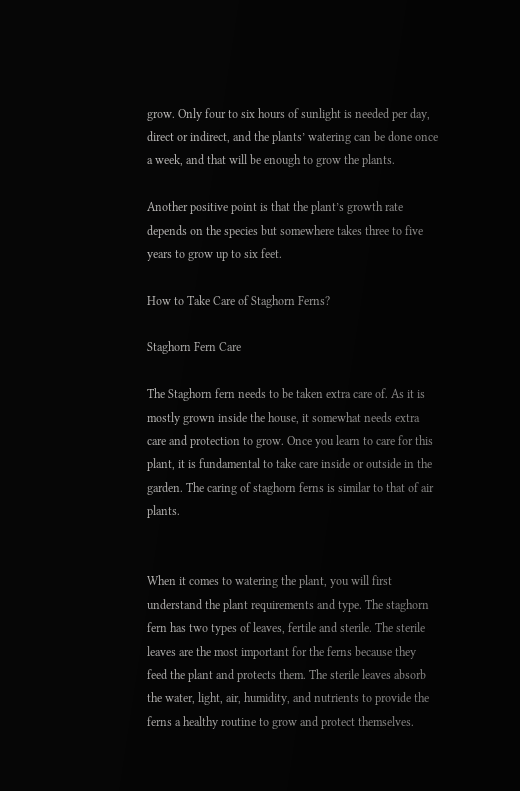grow. Only four to six hours of sunlight is needed per day, direct or indirect, and the plants’ watering can be done once a week, and that will be enough to grow the plants.

Another positive point is that the plant’s growth rate depends on the species but somewhere takes three to five years to grow up to six feet.

How to Take Care of Staghorn Ferns?

Staghorn Fern Care

The Staghorn fern needs to be taken extra care of. As it is mostly grown inside the house, it somewhat needs extra care and protection to grow. Once you learn to care for this plant, it is fundamental to take care inside or outside in the garden. The caring of staghorn ferns is similar to that of air plants.


When it comes to watering the plant, you will first understand the plant requirements and type. The staghorn fern has two types of leaves, fertile and sterile. The sterile leaves are the most important for the ferns because they feed the plant and protects them. The sterile leaves absorb the water, light, air, humidity, and nutrients to provide the ferns a healthy routine to grow and protect themselves.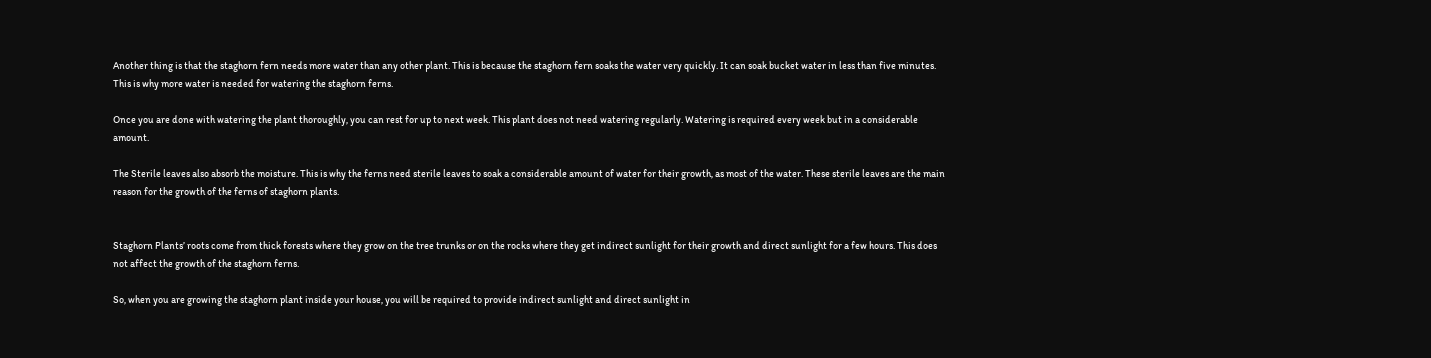Another thing is that the staghorn fern needs more water than any other plant. This is because the staghorn fern soaks the water very quickly. It can soak bucket water in less than five minutes. This is why more water is needed for watering the staghorn ferns.

Once you are done with watering the plant thoroughly, you can rest for up to next week. This plant does not need watering regularly. Watering is required every week but in a considerable amount.

The Sterile leaves also absorb the moisture. This is why the ferns need sterile leaves to soak a considerable amount of water for their growth, as most of the water. These sterile leaves are the main reason for the growth of the ferns of staghorn plants.


Staghorn Plants’ roots come from thick forests where they grow on the tree trunks or on the rocks where they get indirect sunlight for their growth and direct sunlight for a few hours. This does not affect the growth of the staghorn ferns.

So, when you are growing the staghorn plant inside your house, you will be required to provide indirect sunlight and direct sunlight in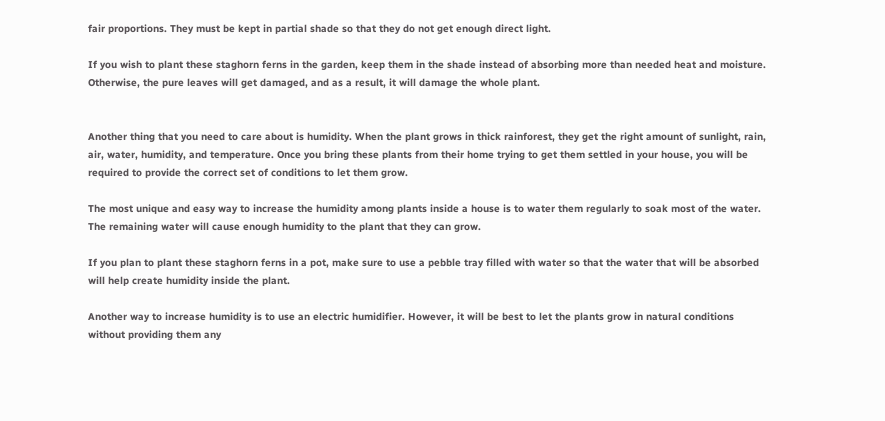fair proportions. They must be kept in partial shade so that they do not get enough direct light.

If you wish to plant these staghorn ferns in the garden, keep them in the shade instead of absorbing more than needed heat and moisture. Otherwise, the pure leaves will get damaged, and as a result, it will damage the whole plant.


Another thing that you need to care about is humidity. When the plant grows in thick rainforest, they get the right amount of sunlight, rain, air, water, humidity, and temperature. Once you bring these plants from their home trying to get them settled in your house, you will be required to provide the correct set of conditions to let them grow.

The most unique and easy way to increase the humidity among plants inside a house is to water them regularly to soak most of the water. The remaining water will cause enough humidity to the plant that they can grow.

If you plan to plant these staghorn ferns in a pot, make sure to use a pebble tray filled with water so that the water that will be absorbed will help create humidity inside the plant.

Another way to increase humidity is to use an electric humidifier. However, it will be best to let the plants grow in natural conditions without providing them any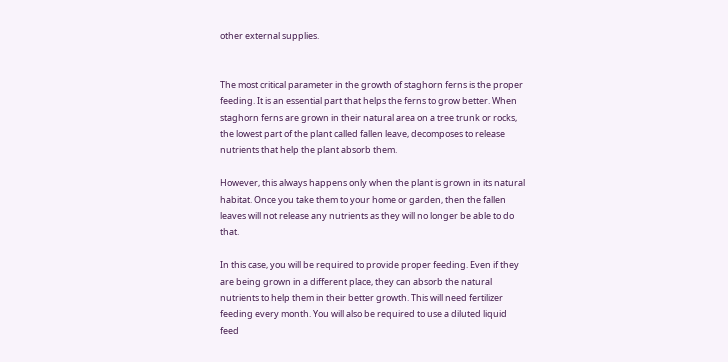other external supplies.


The most critical parameter in the growth of staghorn ferns is the proper feeding. It is an essential part that helps the ferns to grow better. When staghorn ferns are grown in their natural area on a tree trunk or rocks, the lowest part of the plant called fallen leave, decomposes to release nutrients that help the plant absorb them.

However, this always happens only when the plant is grown in its natural habitat. Once you take them to your home or garden, then the fallen leaves will not release any nutrients as they will no longer be able to do that.

In this case, you will be required to provide proper feeding. Even if they are being grown in a different place, they can absorb the natural nutrients to help them in their better growth. This will need fertilizer feeding every month. You will also be required to use a diluted liquid feed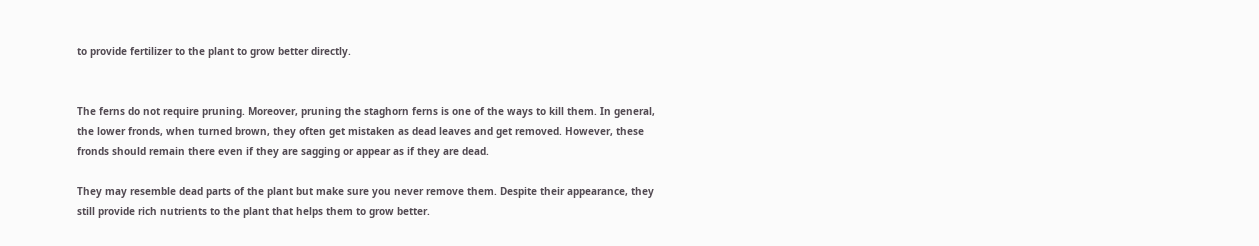to provide fertilizer to the plant to grow better directly.


The ferns do not require pruning. Moreover, pruning the staghorn ferns is one of the ways to kill them. In general, the lower fronds, when turned brown, they often get mistaken as dead leaves and get removed. However, these fronds should remain there even if they are sagging or appear as if they are dead.

They may resemble dead parts of the plant but make sure you never remove them. Despite their appearance, they still provide rich nutrients to the plant that helps them to grow better.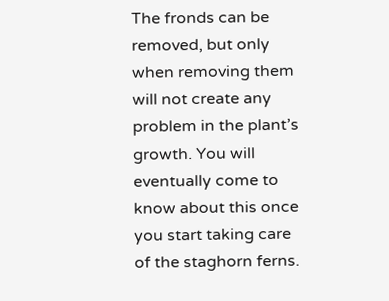The fronds can be removed, but only when removing them will not create any problem in the plant’s growth. You will eventually come to know about this once you start taking care of the staghorn ferns.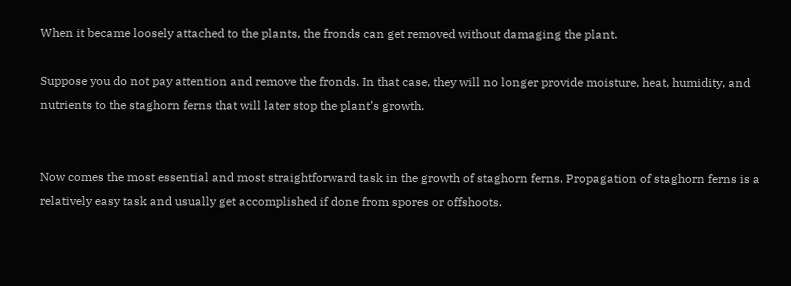When it became loosely attached to the plants, the fronds can get removed without damaging the plant.

Suppose you do not pay attention and remove the fronds. In that case, they will no longer provide moisture, heat, humidity, and nutrients to the staghorn ferns that will later stop the plant’s growth.


Now comes the most essential and most straightforward task in the growth of staghorn ferns. Propagation of staghorn ferns is a relatively easy task and usually get accomplished if done from spores or offshoots.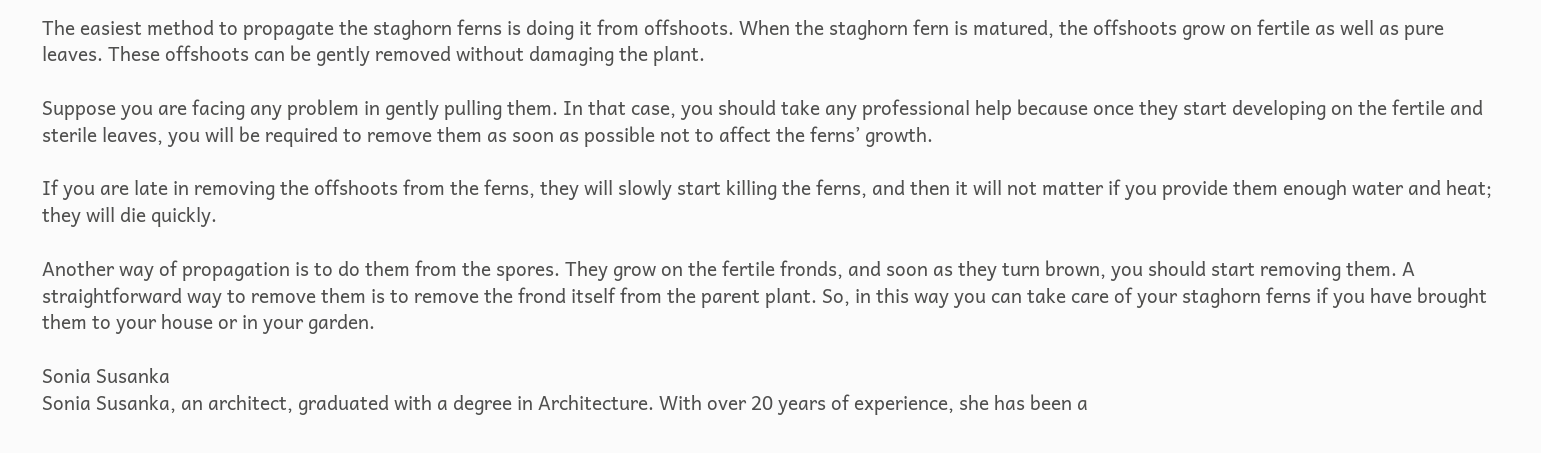The easiest method to propagate the staghorn ferns is doing it from offshoots. When the staghorn fern is matured, the offshoots grow on fertile as well as pure leaves. These offshoots can be gently removed without damaging the plant.

Suppose you are facing any problem in gently pulling them. In that case, you should take any professional help because once they start developing on the fertile and sterile leaves, you will be required to remove them as soon as possible not to affect the ferns’ growth.

If you are late in removing the offshoots from the ferns, they will slowly start killing the ferns, and then it will not matter if you provide them enough water and heat; they will die quickly.

Another way of propagation is to do them from the spores. They grow on the fertile fronds, and soon as they turn brown, you should start removing them. A straightforward way to remove them is to remove the frond itself from the parent plant. So, in this way you can take care of your staghorn ferns if you have brought them to your house or in your garden.

Sonia Susanka
Sonia Susanka, an architect, graduated with a degree in Architecture. With over 20 years of experience, she has been a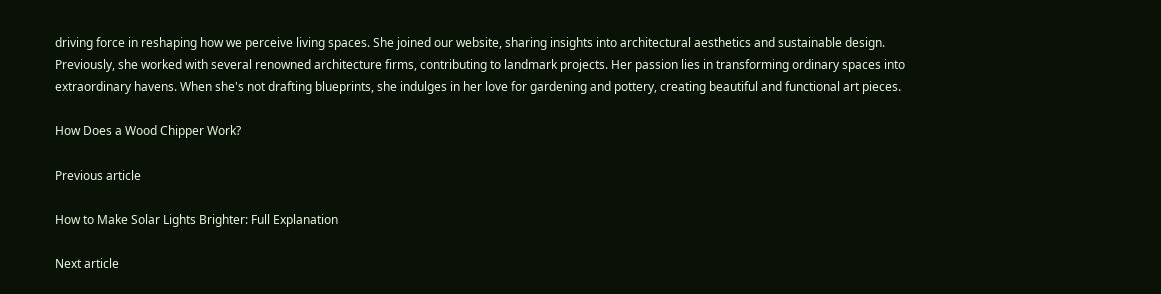driving force in reshaping how we perceive living spaces. She joined our website, sharing insights into architectural aesthetics and sustainable design. Previously, she worked with several renowned architecture firms, contributing to landmark projects. Her passion lies in transforming ordinary spaces into extraordinary havens. When she's not drafting blueprints, she indulges in her love for gardening and pottery, creating beautiful and functional art pieces.

How Does a Wood Chipper Work?

Previous article

How to Make Solar Lights Brighter: Full Explanation

Next article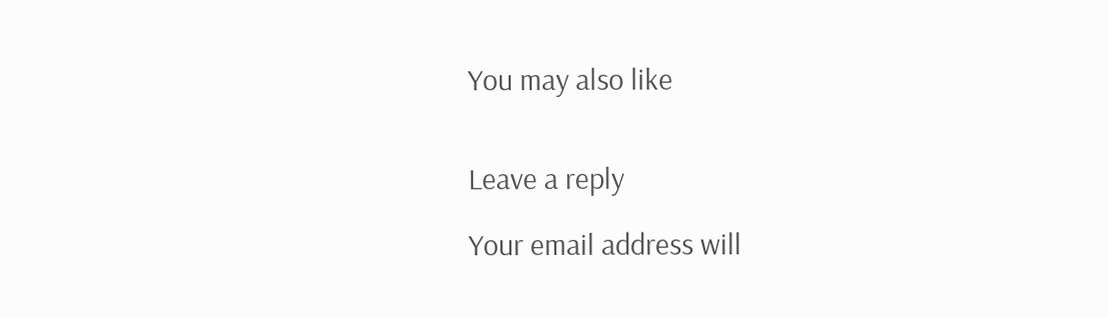You may also like


Leave a reply

Your email address will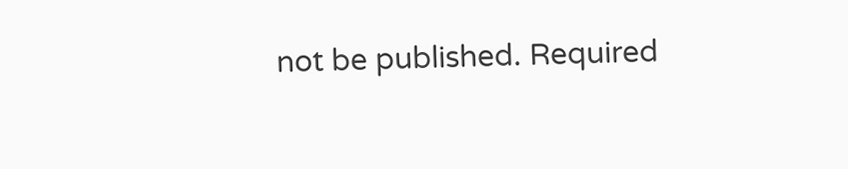not be published. Required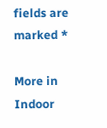fields are marked *

More in Indoor